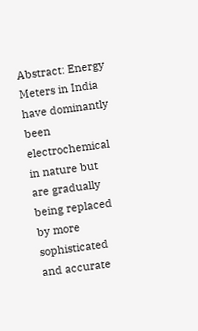Abstract: Energy Meters in India have dominantly been electrochemical in nature but are gradually being replaced by more sophisticated and accurate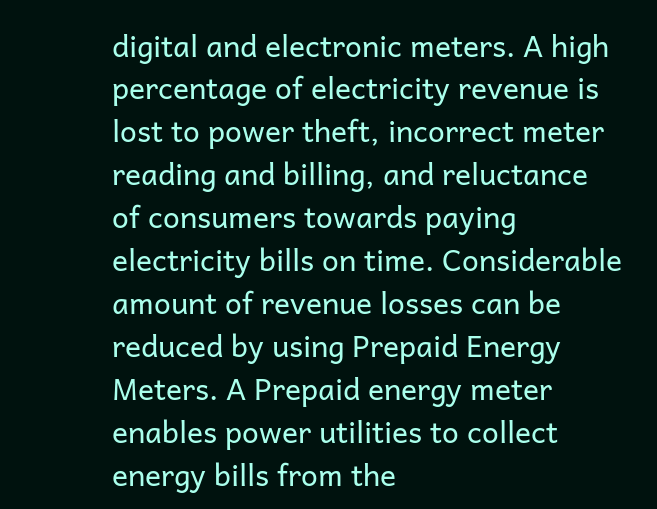digital and electronic meters. A high percentage of electricity revenue is lost to power theft, incorrect meter reading and billing, and reluctance of consumers towards paying electricity bills on time. Considerable amount of revenue losses can be reduced by using Prepaid Energy Meters. A Prepaid energy meter enables power utilities to collect energy bills from the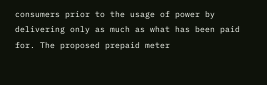consumers prior to the usage of power by delivering only as much as what has been paid for. The proposed prepaid meter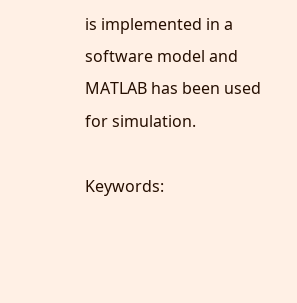is implemented in a software model and MATLAB has been used for simulation.

Keywords: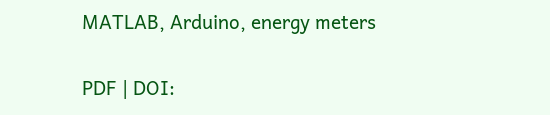MATLAB, Arduino, energy meters

PDF | DOI: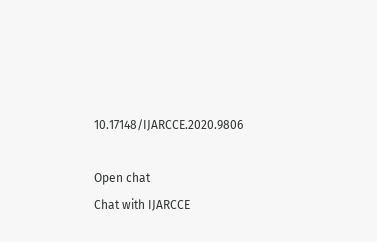10.17148/IJARCCE.2020.9806

Open chat
Chat with IJARCCE